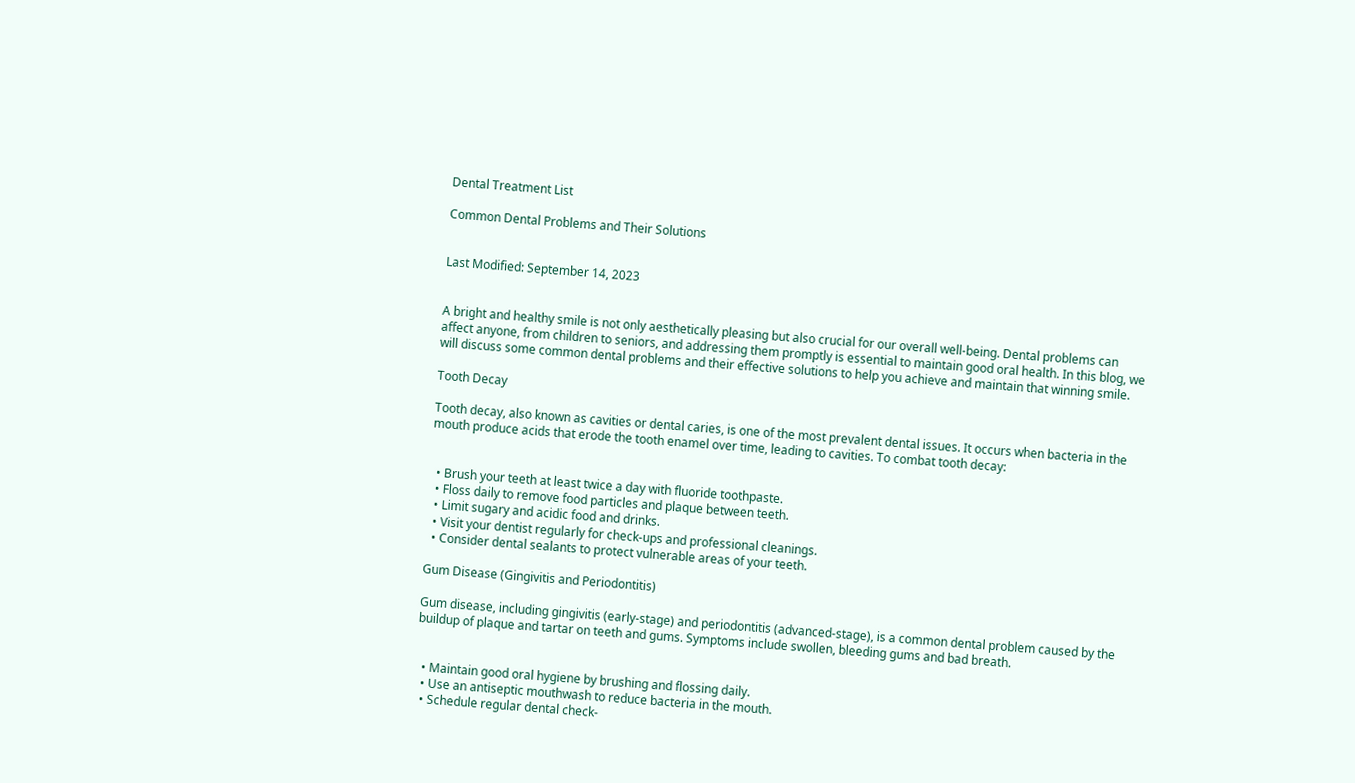Dental Treatment List

Common Dental Problems and Their Solutions


Last Modified: September 14, 2023


A bright and healthy smile is not only aesthetically pleasing but also crucial for our overall well-being. Dental problems can affect anyone, from children to seniors, and addressing them promptly is essential to maintain good oral health. In this blog, we will discuss some common dental problems and their effective solutions to help you achieve and maintain that winning smile.

Tooth Decay

Tooth decay, also known as cavities or dental caries, is one of the most prevalent dental issues. It occurs when bacteria in the mouth produce acids that erode the tooth enamel over time, leading to cavities. To combat tooth decay:


  • Brush your teeth at least twice a day with fluoride toothpaste.
  • Floss daily to remove food particles and plaque between teeth.
  • Limit sugary and acidic food and drinks.
  • Visit your dentist regularly for check-ups and professional cleanings.
  • Consider dental sealants to protect vulnerable areas of your teeth.

Gum Disease (Gingivitis and Periodontitis)

Gum disease, including gingivitis (early-stage) and periodontitis (advanced-stage), is a common dental problem caused by the buildup of plaque and tartar on teeth and gums. Symptoms include swollen, bleeding gums and bad breath.


  • Maintain good oral hygiene by brushing and flossing daily.
  • Use an antiseptic mouthwash to reduce bacteria in the mouth.
  • Schedule regular dental check-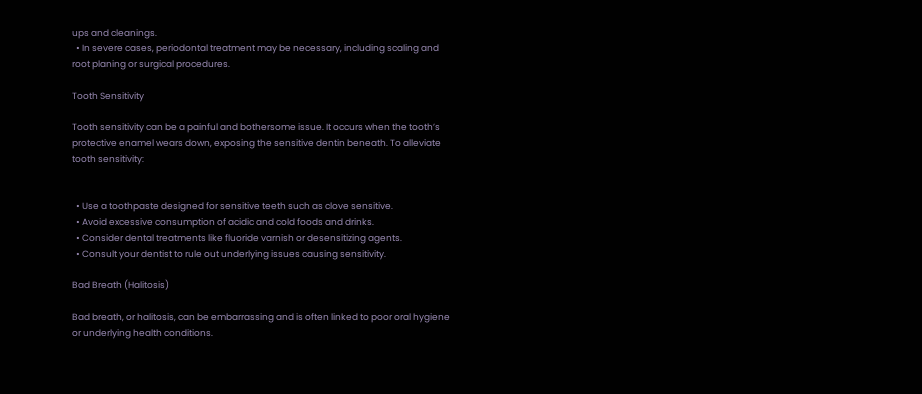ups and cleanings.
  • In severe cases, periodontal treatment may be necessary, including scaling and root planing or surgical procedures.

Tooth Sensitivity

Tooth sensitivity can be a painful and bothersome issue. It occurs when the tooth’s protective enamel wears down, exposing the sensitive dentin beneath. To alleviate tooth sensitivity:


  • Use a toothpaste designed for sensitive teeth such as clove sensitive.
  • Avoid excessive consumption of acidic and cold foods and drinks.
  • Consider dental treatments like fluoride varnish or desensitizing agents.
  • Consult your dentist to rule out underlying issues causing sensitivity.

Bad Breath (Halitosis)

Bad breath, or halitosis, can be embarrassing and is often linked to poor oral hygiene or underlying health conditions.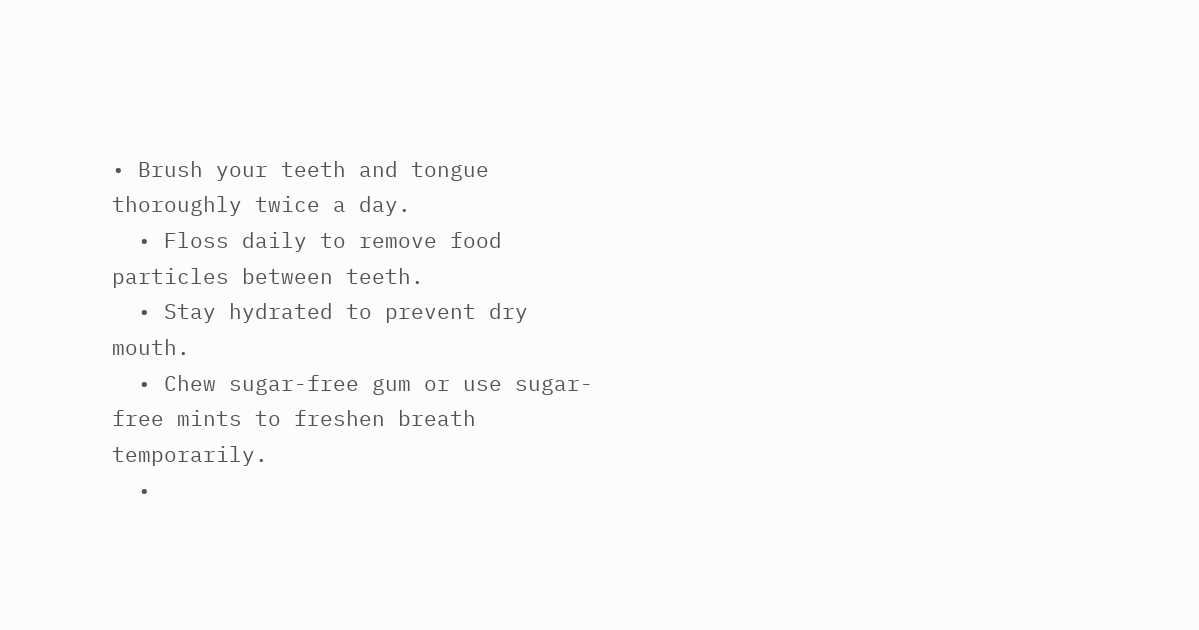• Brush your teeth and tongue thoroughly twice a day.
  • Floss daily to remove food particles between teeth.
  • Stay hydrated to prevent dry mouth.
  • Chew sugar-free gum or use sugar-free mints to freshen breath temporarily.
  •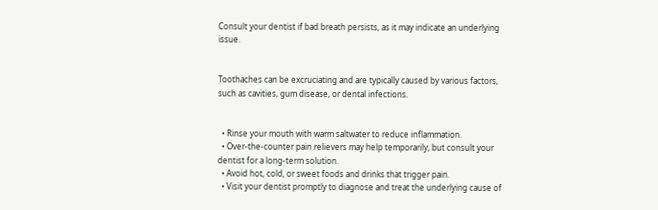Consult your dentist if bad breath persists, as it may indicate an underlying issue.


Toothaches can be excruciating and are typically caused by various factors, such as cavities, gum disease, or dental infections.


  • Rinse your mouth with warm saltwater to reduce inflammation.
  • Over-the-counter pain relievers may help temporarily, but consult your dentist for a long-term solution.
  • Avoid hot, cold, or sweet foods and drinks that trigger pain.
  • Visit your dentist promptly to diagnose and treat the underlying cause of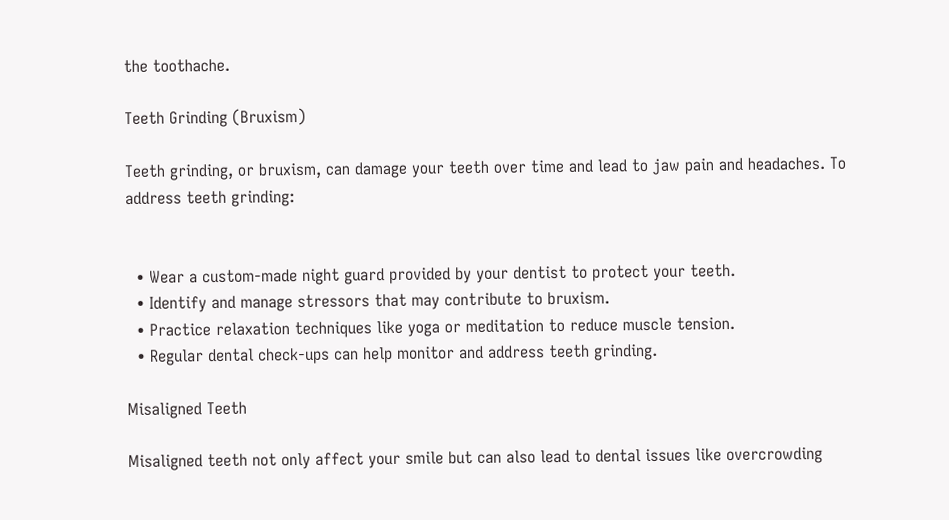the toothache.

Teeth Grinding (Bruxism)

Teeth grinding, or bruxism, can damage your teeth over time and lead to jaw pain and headaches. To address teeth grinding:


  • Wear a custom-made night guard provided by your dentist to protect your teeth.
  • Identify and manage stressors that may contribute to bruxism.
  • Practice relaxation techniques like yoga or meditation to reduce muscle tension.
  • Regular dental check-ups can help monitor and address teeth grinding.

Misaligned Teeth

Misaligned teeth not only affect your smile but can also lead to dental issues like overcrowding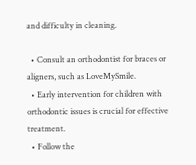and difficulty in cleaning.

  • Consult an orthodontist for braces or aligners, such as LoveMySmile.
  • Early intervention for children with orthodontic issues is crucial for effective treatment.
  • Follow the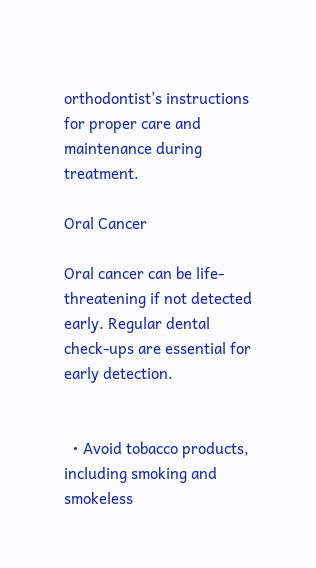orthodontist’s instructions for proper care and maintenance during treatment.

Oral Cancer

Oral cancer can be life-threatening if not detected early. Regular dental check-ups are essential for early detection.


  • Avoid tobacco products, including smoking and smokeless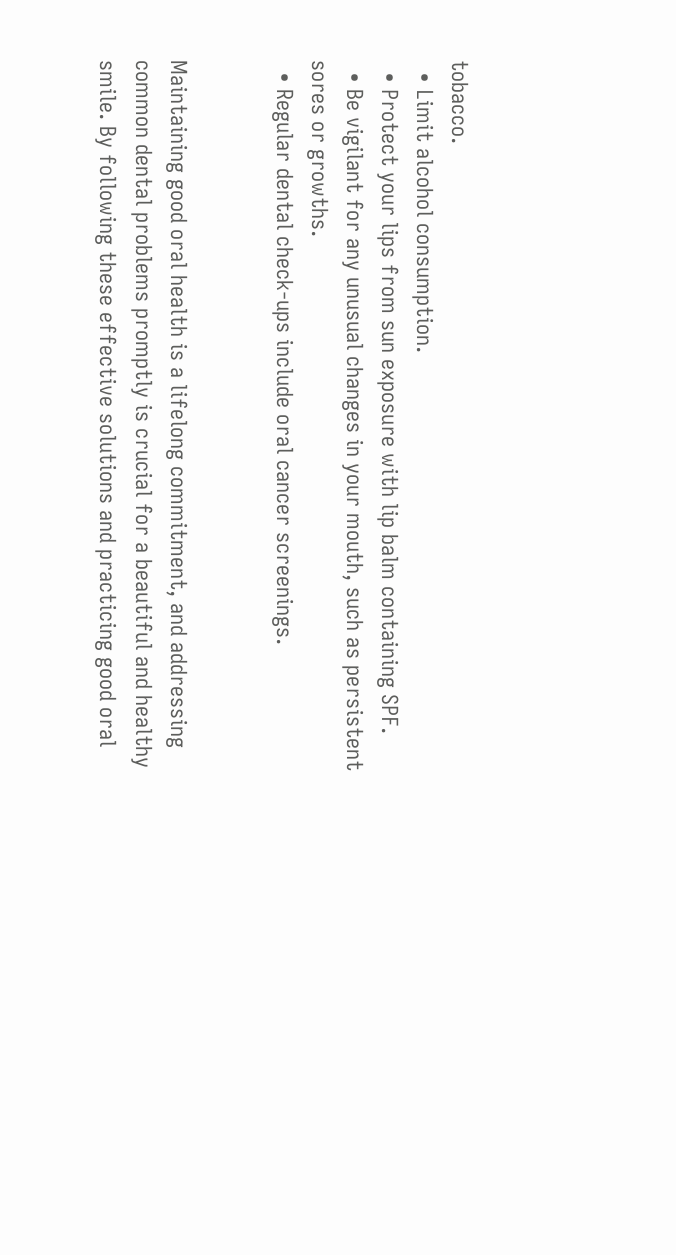tobacco.
  • Limit alcohol consumption.
  • Protect your lips from sun exposure with lip balm containing SPF.
  • Be vigilant for any unusual changes in your mouth, such as persistent sores or growths.
  • Regular dental check-ups include oral cancer screenings.


Maintaining good oral health is a lifelong commitment, and addressing common dental problems promptly is crucial for a beautiful and healthy smile. By following these effective solutions and practicing good oral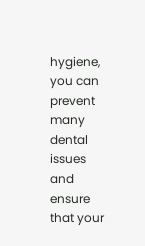hygiene, you can prevent many dental issues and ensure that your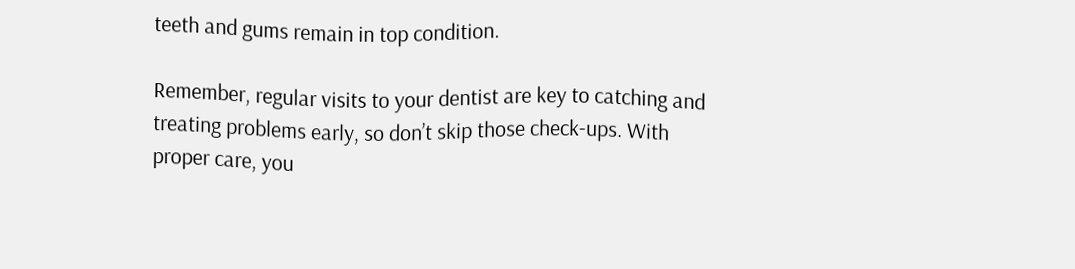teeth and gums remain in top condition.

Remember, regular visits to your dentist are key to catching and treating problems early, so don’t skip those check-ups. With proper care, you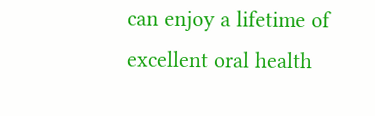can enjoy a lifetime of excellent oral health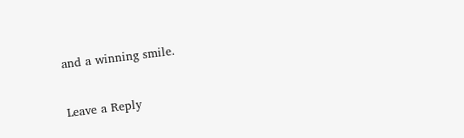and a winning smile.

Leave a Reply